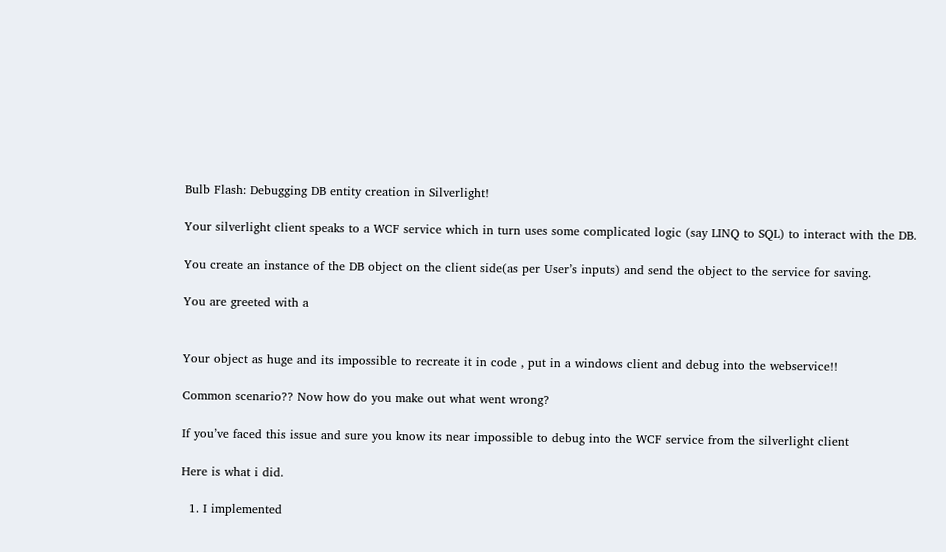Bulb Flash: Debugging DB entity creation in Silverlight!

Your silverlight client speaks to a WCF service which in turn uses some complicated logic (say LINQ to SQL) to interact with the DB.

You create an instance of the DB object on the client side(as per User’s inputs) and send the object to the service for saving.

You are greeted with a


Your object as huge and its impossible to recreate it in code , put in a windows client and debug into the webservice!!

Common scenario?? Now how do you make out what went wrong?

If you’ve faced this issue and sure you know its near impossible to debug into the WCF service from the silverlight client

Here is what i did.

  1. I implemented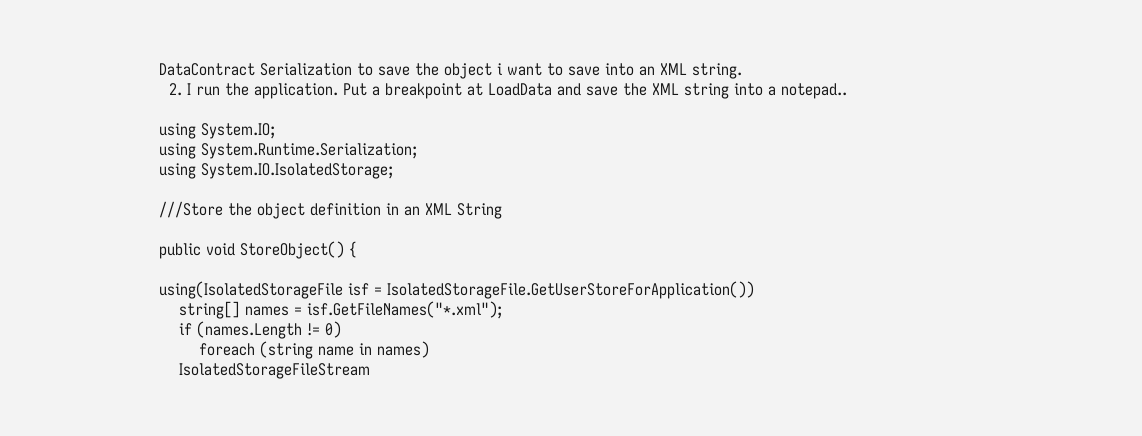DataContract Serialization to save the object i want to save into an XML string.
  2. I run the application. Put a breakpoint at LoadData and save the XML string into a notepad..

using System.IO;
using System.Runtime.Serialization;
using System.IO.IsolatedStorage;

///Store the object definition in an XML String

public void StoreObject() {

using(IsolatedStorageFile isf = IsolatedStorageFile.GetUserStoreForApplication())
    string[] names = isf.GetFileNames("*.xml");
    if (names.Length != 0)
        foreach (string name in names)
    IsolatedStorageFileStream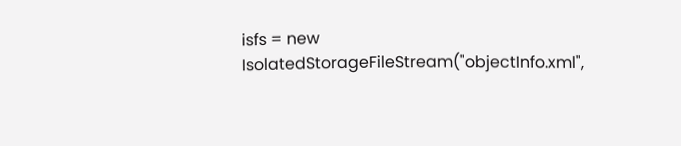isfs = new IsolatedStorageFileStream("objectInfo.xml",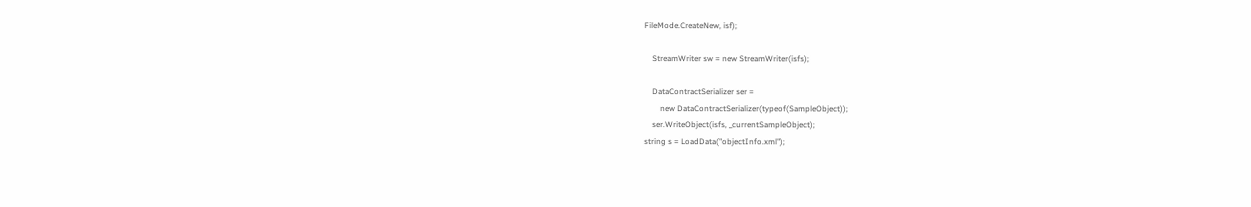FileMode.CreateNew, isf);

    StreamWriter sw = new StreamWriter(isfs);

    DataContractSerializer ser =
        new DataContractSerializer(typeof(SampleObject));
    ser.WriteObject(isfs, _currentSampleObject);
string s = LoadData("objectInfo.xml");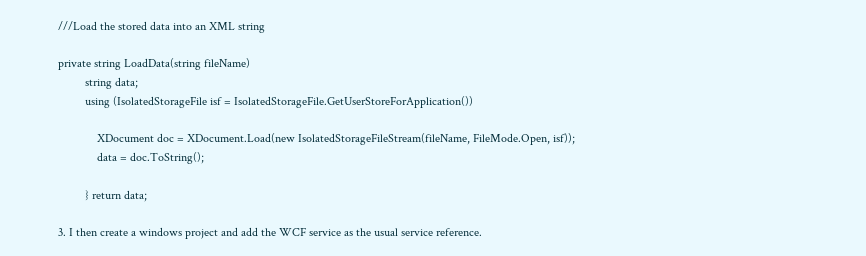///Load the stored data into an XML string

private string LoadData(string fileName)
         string data;
         using (IsolatedStorageFile isf = IsolatedStorageFile.GetUserStoreForApplication())

             XDocument doc = XDocument.Load(new IsolatedStorageFileStream(fileName, FileMode.Open, isf));
             data = doc.ToString();

         } return data;

3. I then create a windows project and add the WCF service as the usual service reference.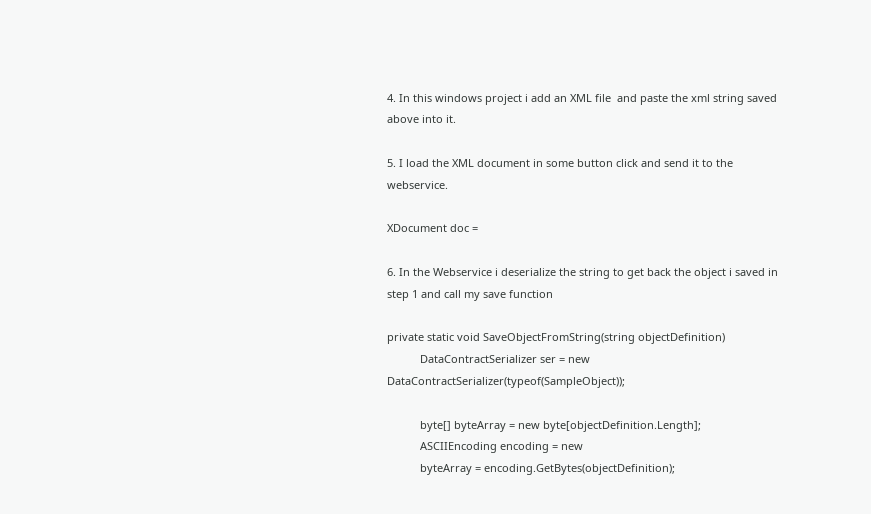4. In this windows project i add an XML file  and paste the xml string saved above into it.

5. I load the XML document in some button click and send it to the webservice.

XDocument doc =

6. In the Webservice i deserialize the string to get back the object i saved in step 1 and call my save function

private static void SaveObjectFromString(string objectDefinition)
           DataContractSerializer ser = new DataContractSerializer(typeof(SampleObject));

           byte[] byteArray = new byte[objectDefinition.Length];
           ASCIIEncoding encoding = new
           byteArray = encoding.GetBytes(objectDefinition);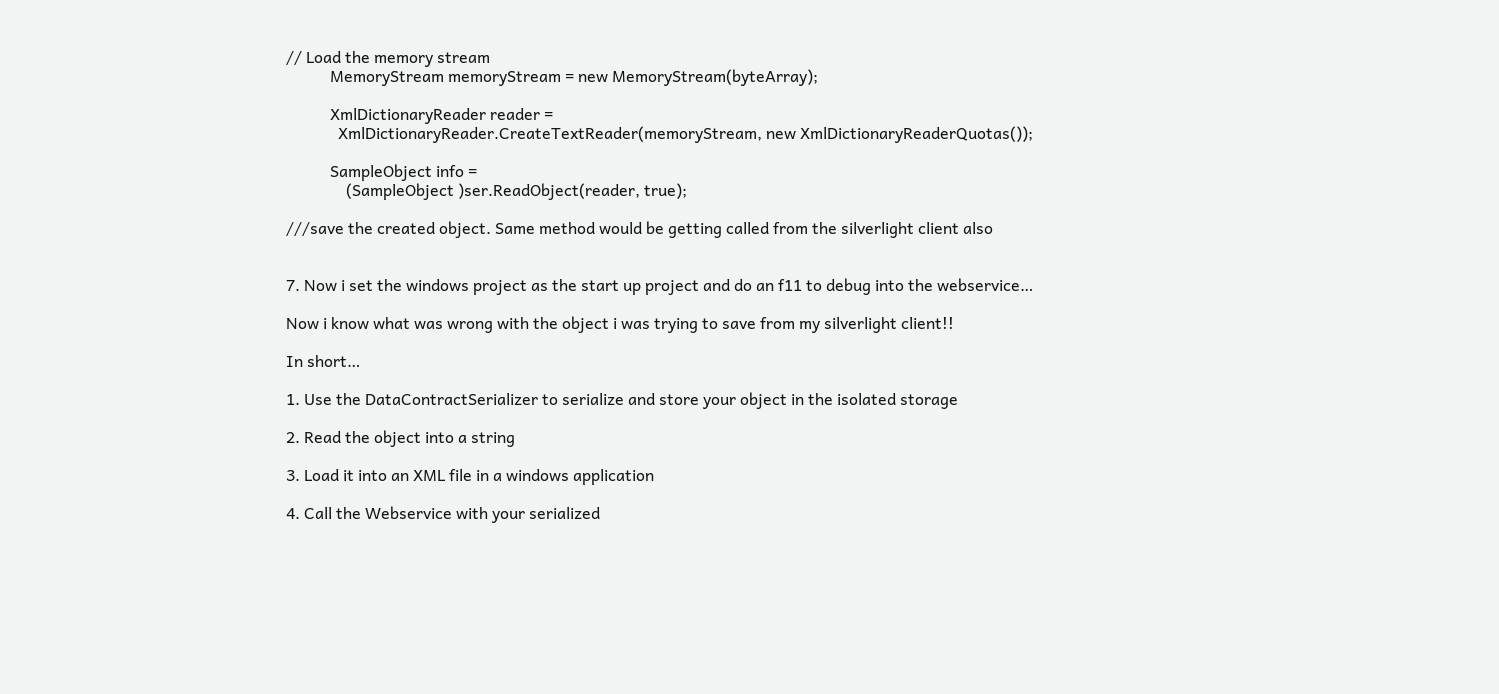// Load the memory stream
           MemoryStream memoryStream = new MemoryStream(byteArray);

           XmlDictionaryReader reader =
             XmlDictionaryReader.CreateTextReader(memoryStream, new XmlDictionaryReaderQuotas());

           SampleObject info =
               (SampleObject )ser.ReadObject(reader, true);

///save the created object. Same method would be getting called from the silverlight client also


7. Now i set the windows project as the start up project and do an f11 to debug into the webservice…

Now i know what was wrong with the object i was trying to save from my silverlight client!!

In short…

1. Use the DataContractSerializer to serialize and store your object in the isolated storage

2. Read the object into a string

3. Load it into an XML file in a windows application

4. Call the Webservice with your serialized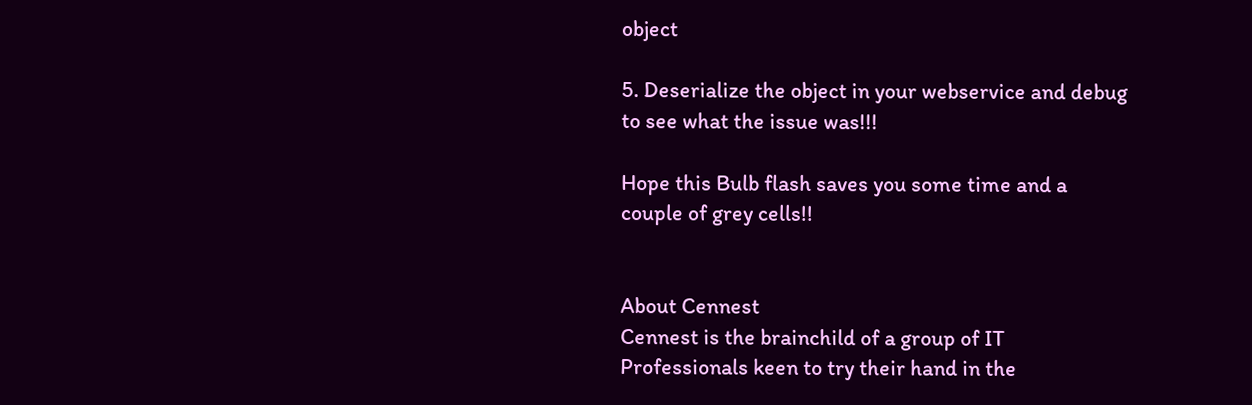object

5. Deserialize the object in your webservice and debug to see what the issue was!!!

Hope this Bulb flash saves you some time and a couple of grey cells!!


About Cennest
Cennest is the brainchild of a group of IT Professionals keen to try their hand in the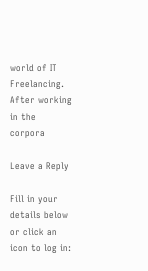world of IT Freelancing. After working in the corpora

Leave a Reply

Fill in your details below or click an icon to log in: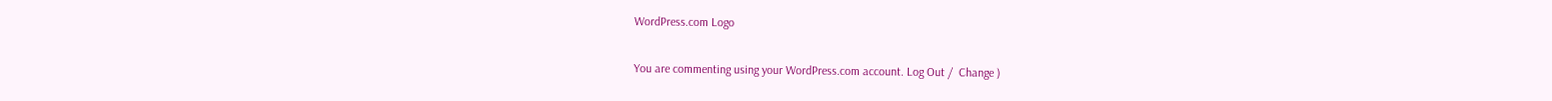WordPress.com Logo

You are commenting using your WordPress.com account. Log Out /  Change )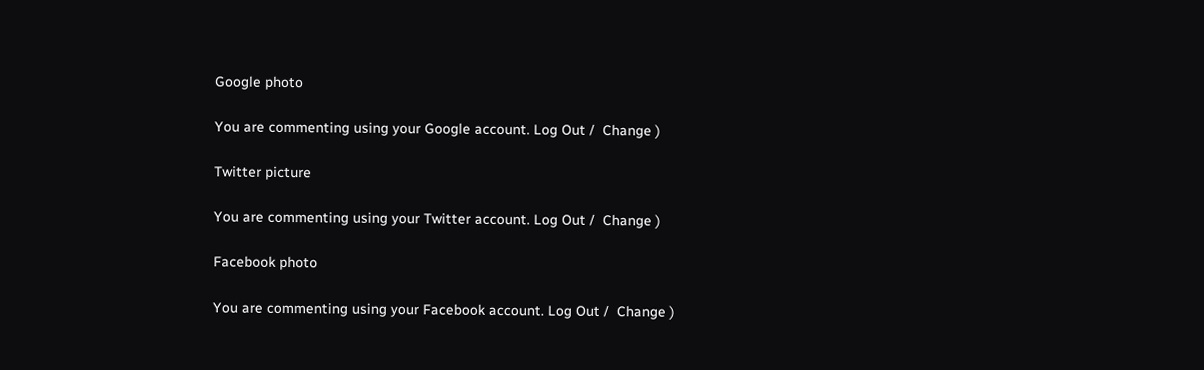Google photo

You are commenting using your Google account. Log Out /  Change )

Twitter picture

You are commenting using your Twitter account. Log Out /  Change )

Facebook photo

You are commenting using your Facebook account. Log Out /  Change )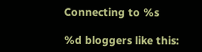Connecting to %s

%d bloggers like this: